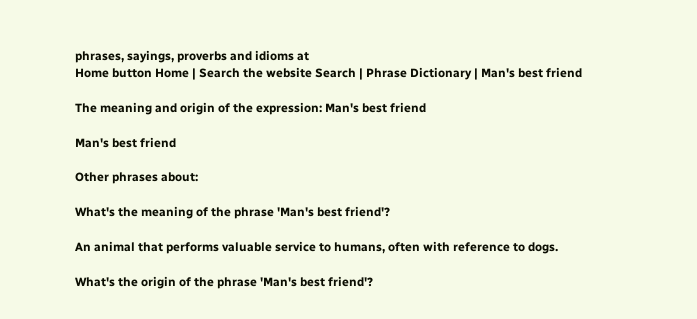phrases, sayings, proverbs and idioms at
Home button Home | Search the website Search | Phrase Dictionary | Man's best friend

The meaning and origin of the expression: Man's best friend

Man's best friend

Other phrases about:

What's the meaning of the phrase 'Man's best friend'?

An animal that performs valuable service to humans, often with reference to dogs.

What's the origin of the phrase 'Man's best friend'?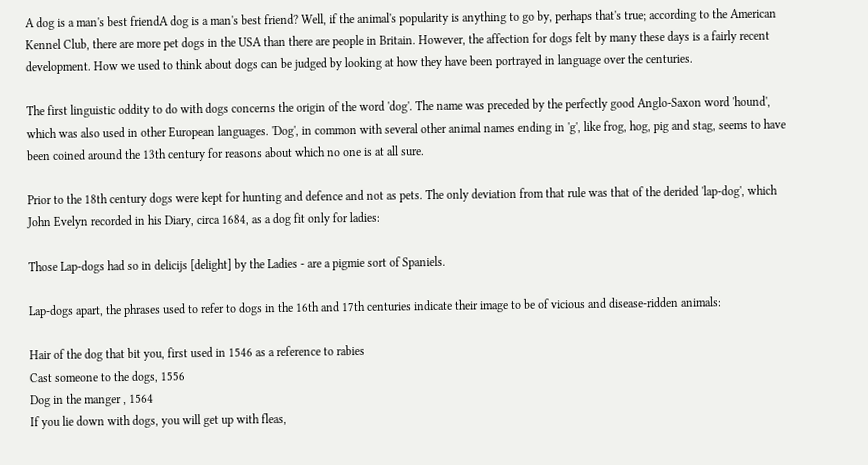A dog is a man's best friendA dog is a man's best friend? Well, if the animal's popularity is anything to go by, perhaps that's true; according to the American Kennel Club, there are more pet dogs in the USA than there are people in Britain. However, the affection for dogs felt by many these days is a fairly recent development. How we used to think about dogs can be judged by looking at how they have been portrayed in language over the centuries.

The first linguistic oddity to do with dogs concerns the origin of the word 'dog'. The name was preceded by the perfectly good Anglo-Saxon word 'hound', which was also used in other European languages. 'Dog', in common with several other animal names ending in 'g', like frog, hog, pig and stag, seems to have been coined around the 13th century for reasons about which no one is at all sure.

Prior to the 18th century dogs were kept for hunting and defence and not as pets. The only deviation from that rule was that of the derided 'lap-dog', which John Evelyn recorded in his Diary, circa 1684, as a dog fit only for ladies:

Those Lap-dogs had so in delicijs [delight] by the Ladies - are a pigmie sort of Spaniels.

Lap-dogs apart, the phrases used to refer to dogs in the 16th and 17th centuries indicate their image to be of vicious and disease-ridden animals:

Hair of the dog that bit you, first used in 1546 as a reference to rabies
Cast someone to the dogs, 1556
Dog in the manger , 1564
If you lie down with dogs, you will get up with fleas,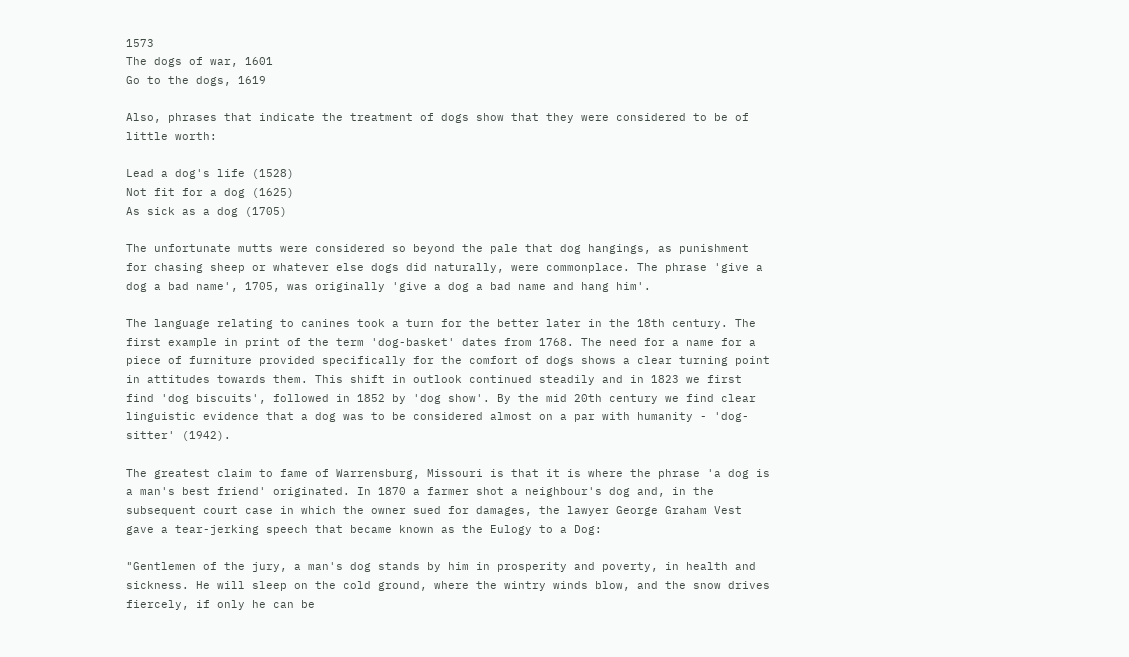1573
The dogs of war, 1601
Go to the dogs, 1619

Also, phrases that indicate the treatment of dogs show that they were considered to be of little worth:

Lead a dog's life (1528)
Not fit for a dog (1625)
As sick as a dog (1705)

The unfortunate mutts were considered so beyond the pale that dog hangings, as punishment for chasing sheep or whatever else dogs did naturally, were commonplace. The phrase 'give a dog a bad name', 1705, was originally 'give a dog a bad name and hang him'.

The language relating to canines took a turn for the better later in the 18th century. The first example in print of the term 'dog-basket' dates from 1768. The need for a name for a piece of furniture provided specifically for the comfort of dogs shows a clear turning point in attitudes towards them. This shift in outlook continued steadily and in 1823 we first find 'dog biscuits', followed in 1852 by 'dog show'. By the mid 20th century we find clear linguistic evidence that a dog was to be considered almost on a par with humanity - 'dog-sitter' (1942).

The greatest claim to fame of Warrensburg, Missouri is that it is where the phrase 'a dog is a man's best friend' originated. In 1870 a farmer shot a neighbour's dog and, in the subsequent court case in which the owner sued for damages, the lawyer George Graham Vest gave a tear-jerking speech that became known as the Eulogy to a Dog:

"Gentlemen of the jury, a man's dog stands by him in prosperity and poverty, in health and sickness. He will sleep on the cold ground, where the wintry winds blow, and the snow drives fiercely, if only he can be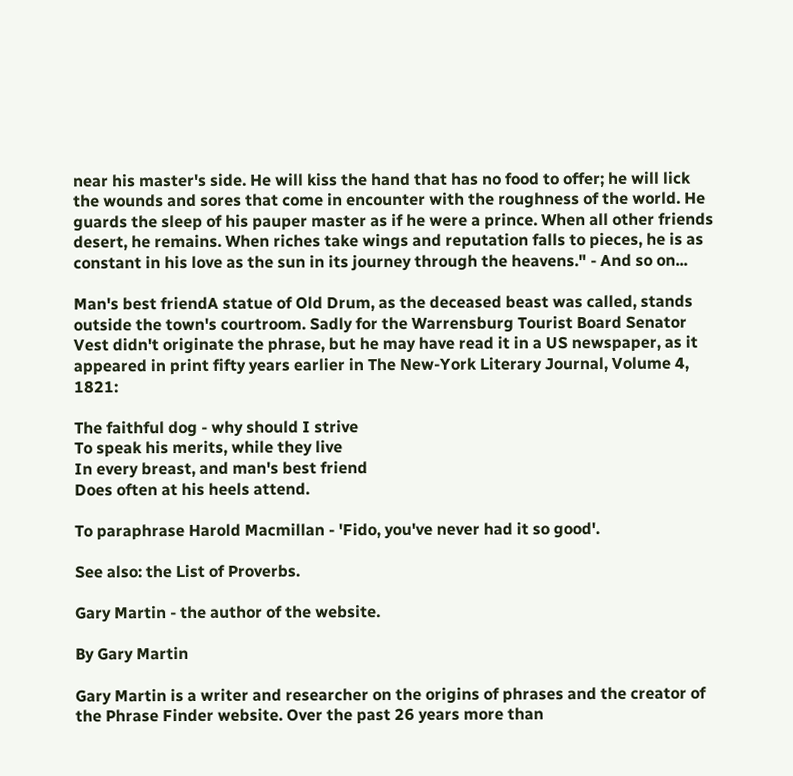near his master's side. He will kiss the hand that has no food to offer; he will lick the wounds and sores that come in encounter with the roughness of the world. He guards the sleep of his pauper master as if he were a prince. When all other friends desert, he remains. When riches take wings and reputation falls to pieces, he is as constant in his love as the sun in its journey through the heavens." - And so on...

Man's best friendA statue of Old Drum, as the deceased beast was called, stands outside the town's courtroom. Sadly for the Warrensburg Tourist Board Senator Vest didn't originate the phrase, but he may have read it in a US newspaper, as it appeared in print fifty years earlier in The New-York Literary Journal, Volume 4, 1821:

The faithful dog - why should I strive
To speak his merits, while they live
In every breast, and man's best friend
Does often at his heels attend.

To paraphrase Harold Macmillan - 'Fido, you've never had it so good'.

See also: the List of Proverbs.

Gary Martin - the author of the website.

By Gary Martin

Gary Martin is a writer and researcher on the origins of phrases and the creator of the Phrase Finder website. Over the past 26 years more than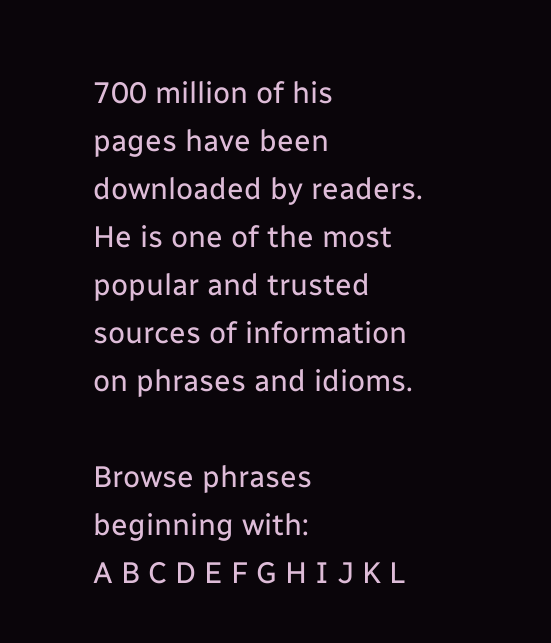700 million of his pages have been downloaded by readers. He is one of the most popular and trusted sources of information on phrases and idioms.

Browse phrases beginning with:
A B C D E F G H I J K L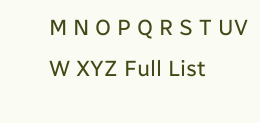M N O P Q R S T UV W XYZ Full List